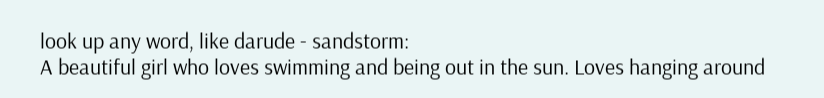look up any word, like darude - sandstorm:
A beautiful girl who loves swimming and being out in the sun. Loves hanging around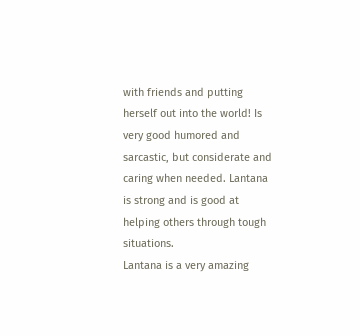with friends and putting herself out into the world! Is very good humored and sarcastic, but considerate and caring when needed. Lantana is strong and is good at helping others through tough situations.
Lantana is a very amazing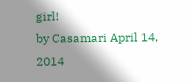girl!
by Casamari April 14, 2014